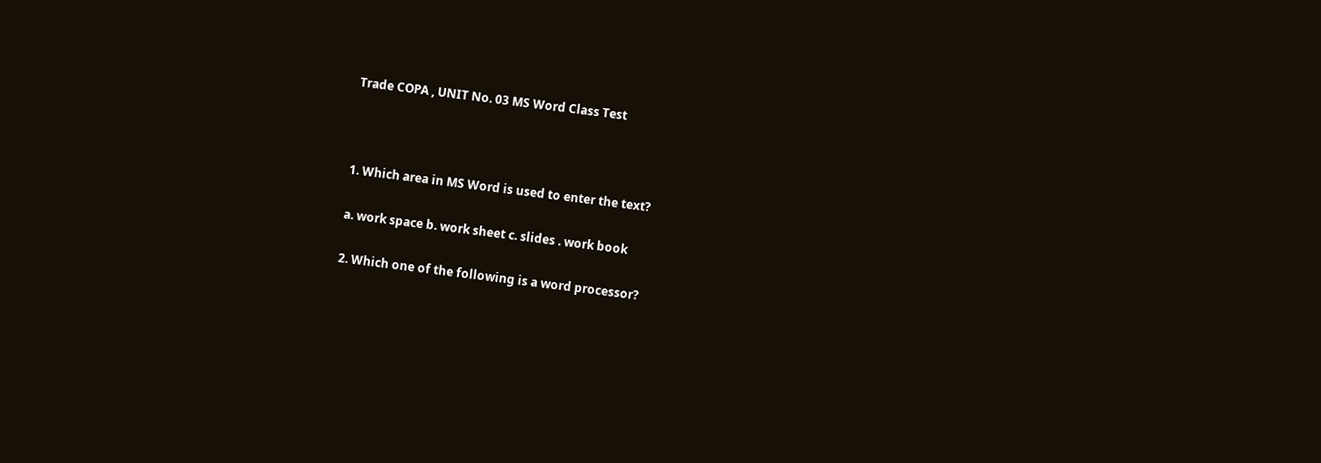Trade COPA , UNIT No. 03 MS Word Class Test



1. Which area in MS Word is used to enter the text?

a. work space b. work sheet c. slides . work book

2. Which one of the following is a word processor?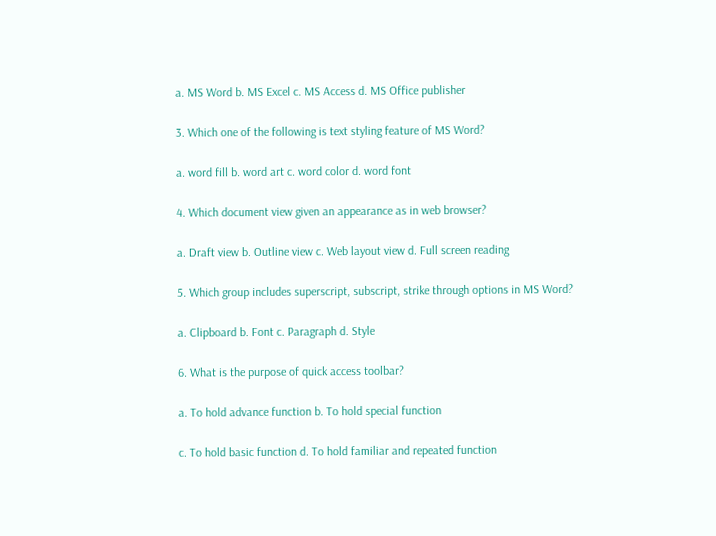a. MS Word b. MS Excel c. MS Access d. MS Office publisher

3. Which one of the following is text styling feature of MS Word?

a. word fill b. word art c. word color d. word font

4. Which document view given an appearance as in web browser?

a. Draft view b. Outline view c. Web layout view d. Full screen reading

5. Which group includes superscript, subscript, strike through options in MS Word?

a. Clipboard b. Font c. Paragraph d. Style

6. What is the purpose of quick access toolbar?

a. To hold advance function b. To hold special function

c. To hold basic function d. To hold familiar and repeated function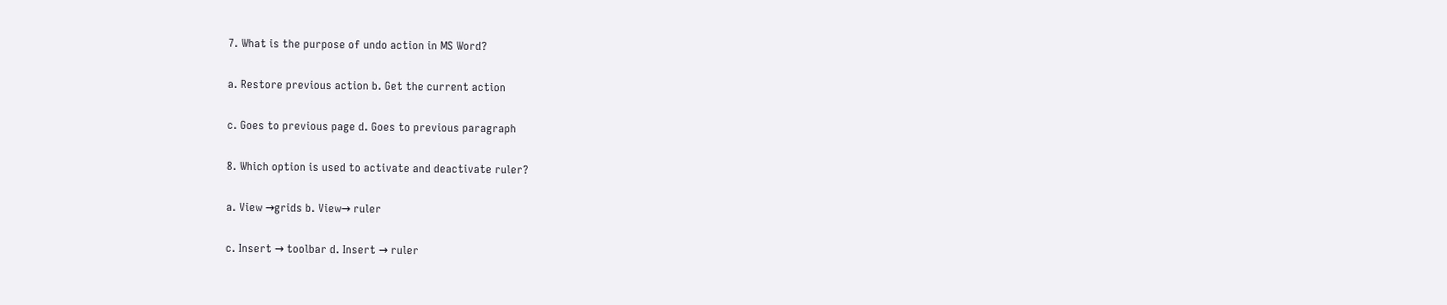7. What is the purpose of undo action in MS Word?

a. Restore previous action b. Get the current action

c. Goes to previous page d. Goes to previous paragraph

8. Which option is used to activate and deactivate ruler?

a. View →grids b. View→ ruler

c. Insert → toolbar d. Insert → ruler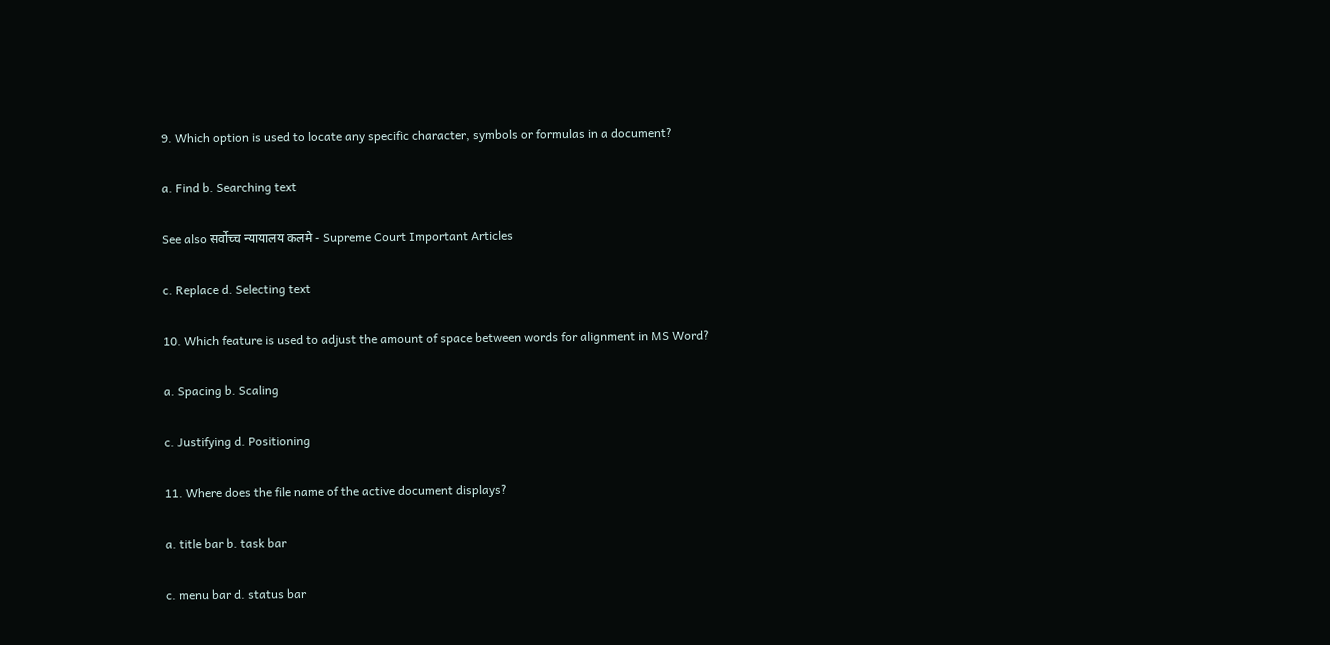9. Which option is used to locate any specific character, symbols or formulas in a document?

a. Find b. Searching text

See also सर्वोच्च न्यायालय कलमे - Supreme Court Important Articles

c. Replace d. Selecting text

10. Which feature is used to adjust the amount of space between words for alignment in MS Word?

a. Spacing b. Scaling

c. Justifying d. Positioning

11. Where does the file name of the active document displays?

a. title bar b. task bar

c. menu bar d. status bar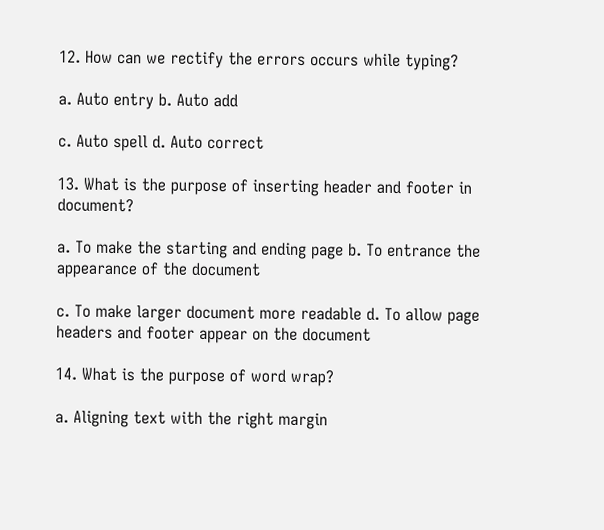12. How can we rectify the errors occurs while typing?

a. Auto entry b. Auto add

c. Auto spell d. Auto correct

13. What is the purpose of inserting header and footer in document?

a. To make the starting and ending page b. To entrance the appearance of the document

c. To make larger document more readable d. To allow page headers and footer appear on the document

14. What is the purpose of word wrap?

a. Aligning text with the right margin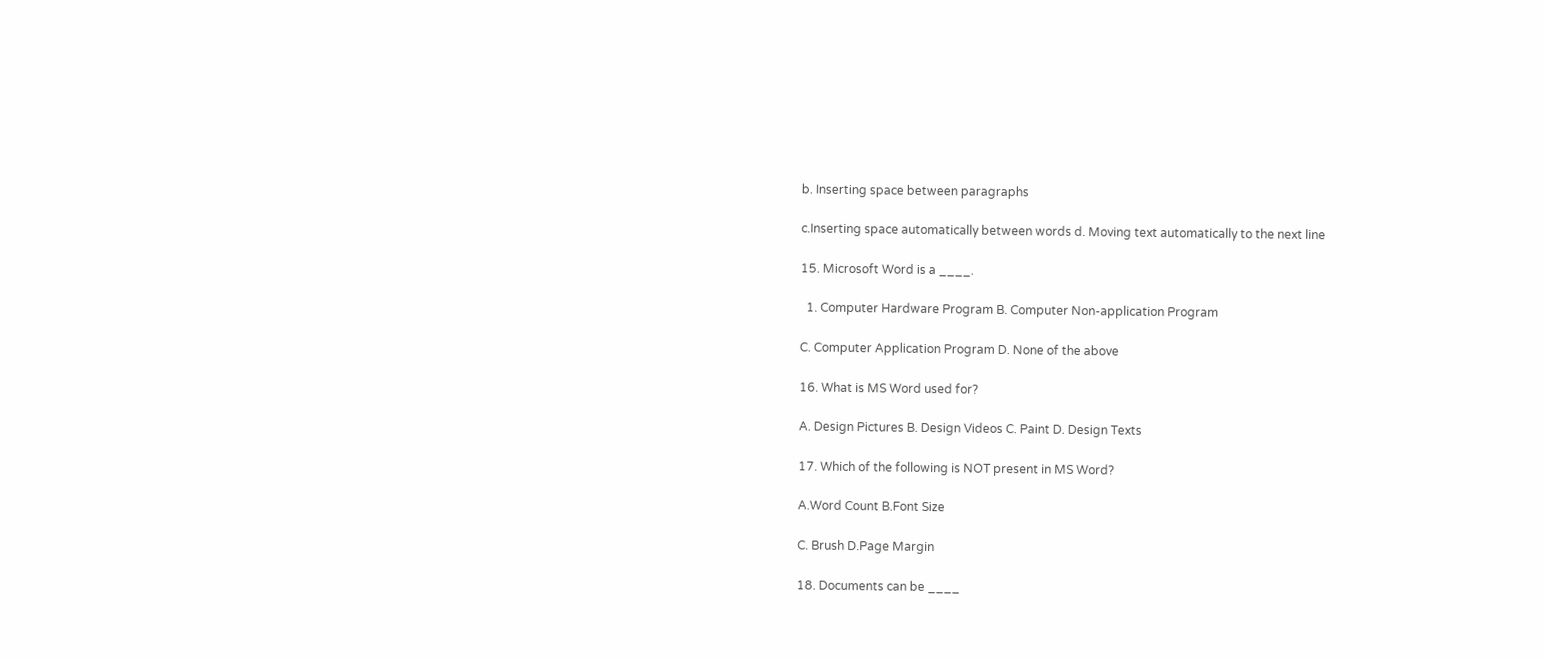b. Inserting space between paragraphs

c.Inserting space automatically between words d. Moving text automatically to the next line

15. Microsoft Word is a ____.

  1. Computer Hardware Program B. Computer Non-application Program

C. Computer Application Program D. None of the above

16. What is MS Word used for?

A. Design Pictures B. Design Videos C. Paint D. Design Texts

17. Which of the following is NOT present in MS Word?

A.Word Count B.Font Size

C. Brush D.Page Margin

18. Documents can be ____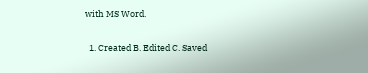with MS Word.

  1. Created B. Edited C. Saved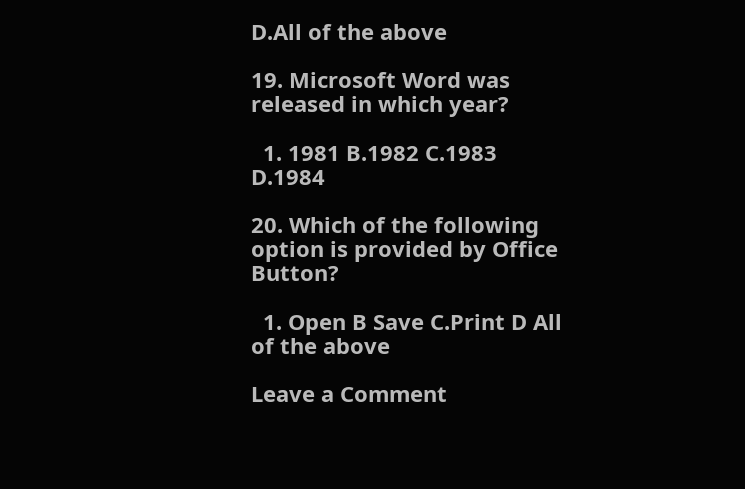D.All of the above

19. Microsoft Word was released in which year?

  1. 1981 B.1982 C.1983 D.1984

20. Which of the following option is provided by Office Button?

  1. Open B Save C.Print D All of the above

Leave a Comment